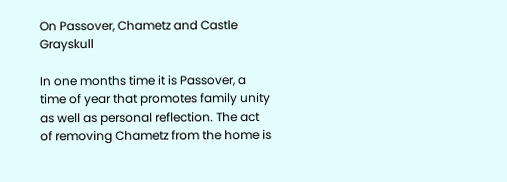On Passover, Chametz and Castle Grayskull

In one months time it is Passover, a time of year that promotes family unity as well as personal reflection. The act of removing Chametz from the home is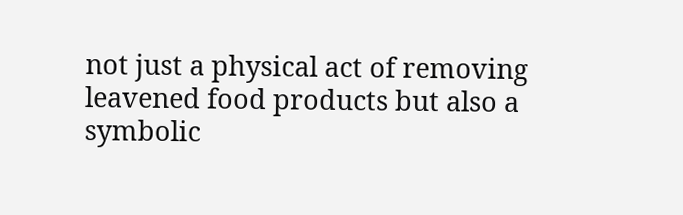not just a physical act of removing leavened food products but also a symbolic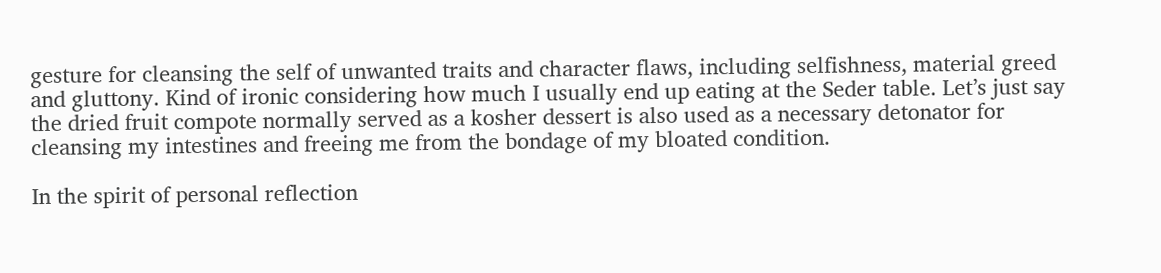gesture for cleansing the self of unwanted traits and character flaws, including selfishness, material greed and gluttony. Kind of ironic considering how much I usually end up eating at the Seder table. Let’s just say the dried fruit compote normally served as a kosher dessert is also used as a necessary detonator for cleansing my intestines and freeing me from the bondage of my bloated condition.

In the spirit of personal reflection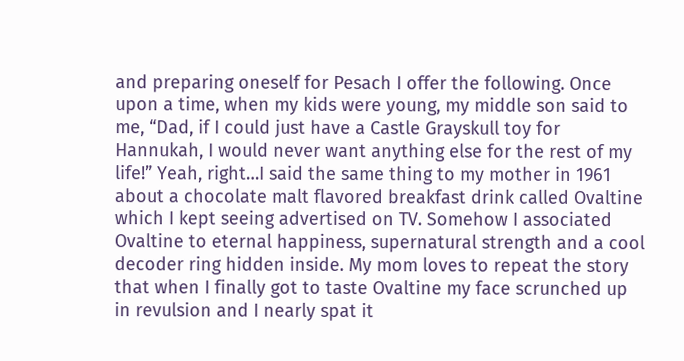and preparing oneself for Pesach I offer the following. Once upon a time, when my kids were young, my middle son said to me, “Dad, if I could just have a Castle Grayskull toy for Hannukah, I would never want anything else for the rest of my life!” Yeah, right…I said the same thing to my mother in 1961 about a chocolate malt flavored breakfast drink called Ovaltine which I kept seeing advertised on TV. Somehow I associated Ovaltine to eternal happiness, supernatural strength and a cool decoder ring hidden inside. My mom loves to repeat the story that when I finally got to taste Ovaltine my face scrunched up in revulsion and I nearly spat it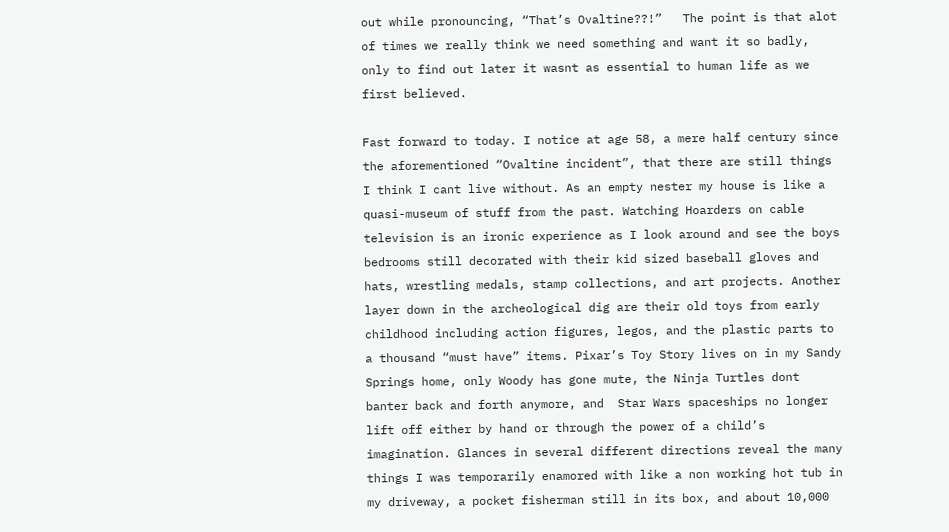out while pronouncing, “That’s Ovaltine??!”   The point is that alot of times we really think we need something and want it so badly, only to find out later it wasnt as essential to human life as we first believed.

Fast forward to today. I notice at age 58, a mere half century since the aforementioned “Ovaltine incident”, that there are still things I think I cant live without. As an empty nester my house is like a quasi-museum of stuff from the past. Watching Hoarders on cable television is an ironic experience as I look around and see the boys bedrooms still decorated with their kid sized baseball gloves and hats, wrestling medals, stamp collections, and art projects. Another layer down in the archeological dig are their old toys from early childhood including action figures, legos, and the plastic parts to a thousand “must have” items. Pixar’s Toy Story lives on in my Sandy Springs home, only Woody has gone mute, the Ninja Turtles dont banter back and forth anymore, and  Star Wars spaceships no longer lift off either by hand or through the power of a child’s imagination. Glances in several different directions reveal the many things I was temporarily enamored with like a non working hot tub in my driveway, a pocket fisherman still in its box, and about 10,000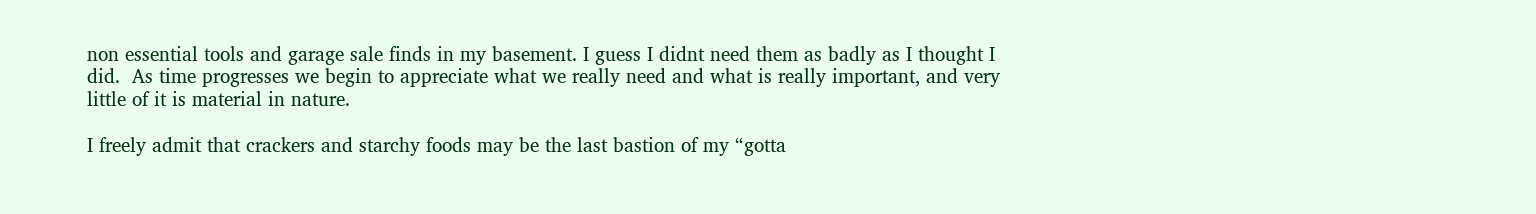non essential tools and garage sale finds in my basement. I guess I didnt need them as badly as I thought I did.  As time progresses we begin to appreciate what we really need and what is really important, and very little of it is material in nature.

I freely admit that crackers and starchy foods may be the last bastion of my “gotta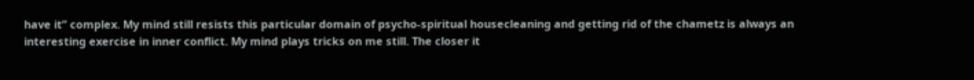have it” complex. My mind still resists this particular domain of psycho-spiritual housecleaning and getting rid of the chametz is always an interesting exercise in inner conflict. My mind plays tricks on me still. The closer it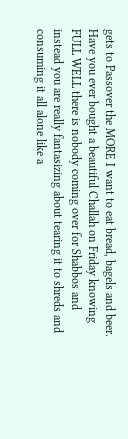gets to Passover the MORE I want to eat bread, bagels and beer. Have you ever bought a beautiful Challah on Friday knowing FULL WELL there is nobody coming over for Shabbos and instead you are really fantasizing about tearing it to shreds and consuming it all alone like a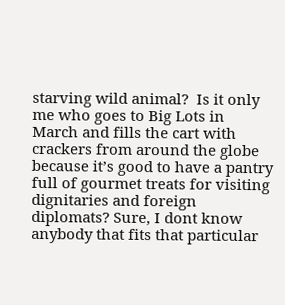starving wild animal?  Is it only me who goes to Big Lots in March and fills the cart with crackers from around the globe because it’s good to have a pantry full of gourmet treats for visiting dignitaries and foreign diplomats? Sure, I dont know anybody that fits that particular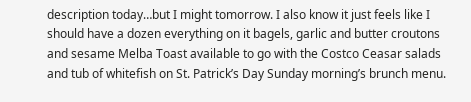description today…but I might tomorrow. I also know it just feels like I should have a dozen everything on it bagels, garlic and butter croutons and sesame Melba Toast available to go with the Costco Ceasar salads and tub of whitefish on St. Patrick’s Day Sunday morning’s brunch menu.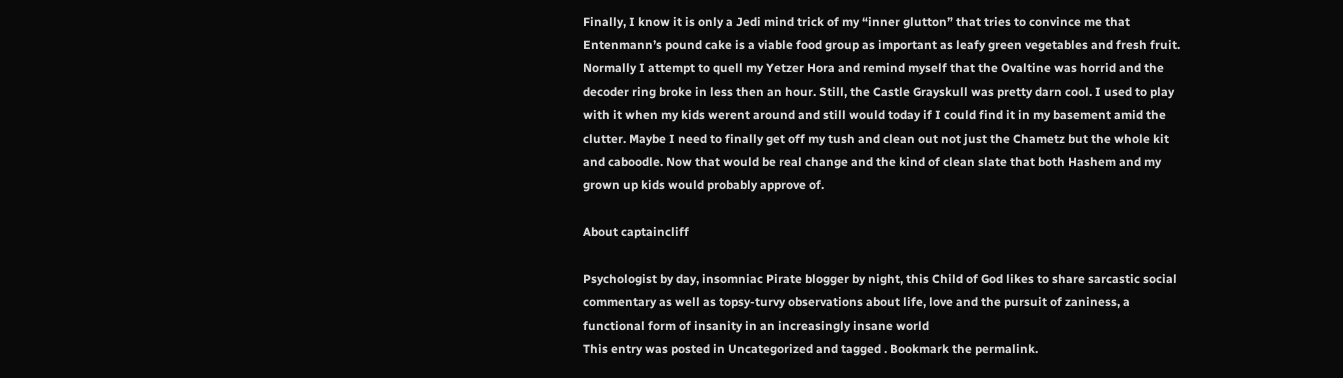Finally, I know it is only a Jedi mind trick of my “inner glutton” that tries to convince me that Entenmann’s pound cake is a viable food group as important as leafy green vegetables and fresh fruit. Normally I attempt to quell my Yetzer Hora and remind myself that the Ovaltine was horrid and the decoder ring broke in less then an hour. Still, the Castle Grayskull was pretty darn cool. I used to play with it when my kids werent around and still would today if I could find it in my basement amid the clutter. Maybe I need to finally get off my tush and clean out not just the Chametz but the whole kit and caboodle. Now that would be real change and the kind of clean slate that both Hashem and my grown up kids would probably approve of.

About captaincliff

Psychologist by day, insomniac Pirate blogger by night, this Child of God likes to share sarcastic social commentary as well as topsy-turvy observations about life, love and the pursuit of zaniness, a functional form of insanity in an increasingly insane world
This entry was posted in Uncategorized and tagged . Bookmark the permalink.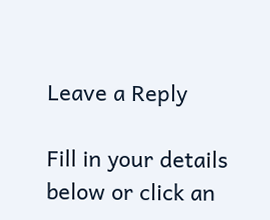Leave a Reply

Fill in your details below or click an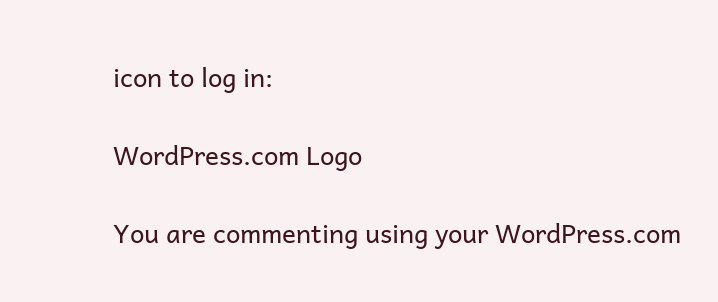icon to log in:

WordPress.com Logo

You are commenting using your WordPress.com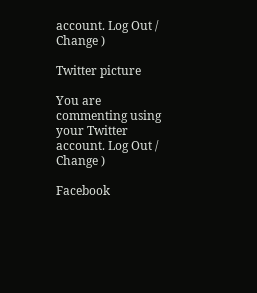account. Log Out /  Change )

Twitter picture

You are commenting using your Twitter account. Log Out /  Change )

Facebook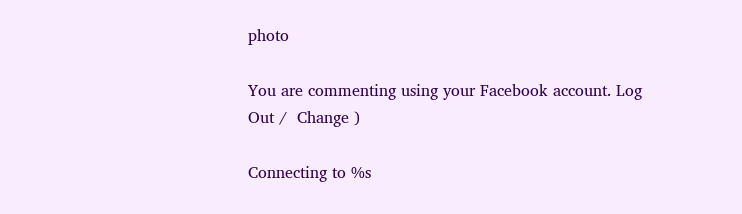photo

You are commenting using your Facebook account. Log Out /  Change )

Connecting to %s